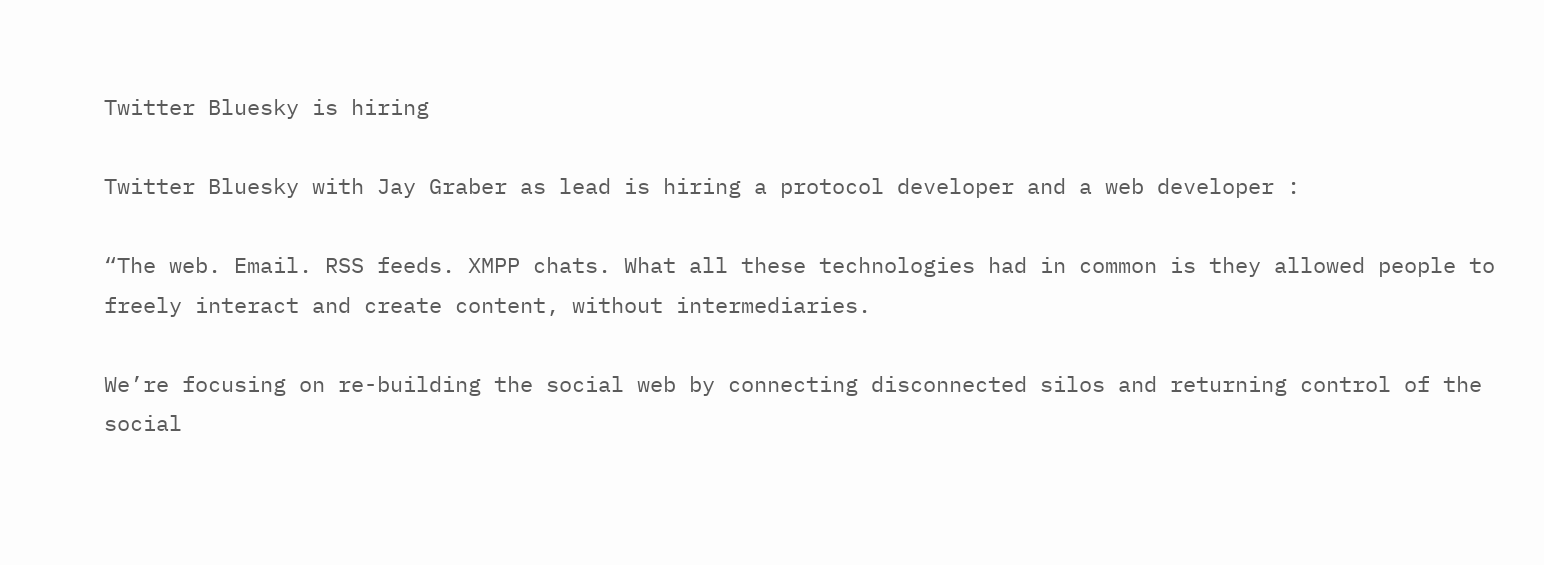Twitter Bluesky is hiring

Twitter Bluesky with Jay Graber as lead is hiring a protocol developer and a web developer :

“The web. Email. RSS feeds. XMPP chats. What all these technologies had in common is they allowed people to freely interact and create content, without intermediaries.

We’re focusing on re-building the social web by connecting disconnected silos and returning control of the social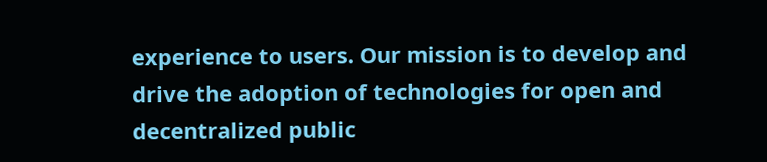experience to users. Our mission is to develop and drive the adoption of technologies for open and decentralized public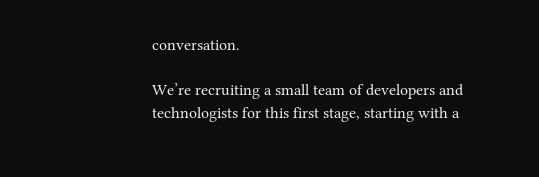conversation.

We’re recruiting a small team of developers and technologists for this first stage, starting with a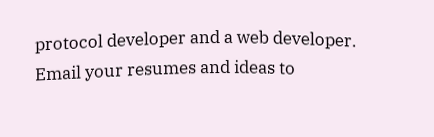protocol developer and a web developer. Email your resumes and ideas to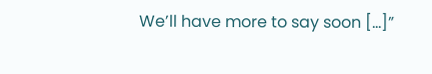We’ll have more to say soon […]”